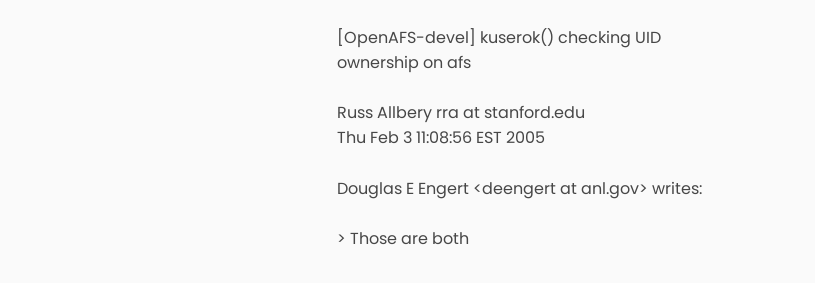[OpenAFS-devel] kuserok() checking UID ownership on afs

Russ Allbery rra at stanford.edu
Thu Feb 3 11:08:56 EST 2005

Douglas E Engert <deengert at anl.gov> writes:

> Those are both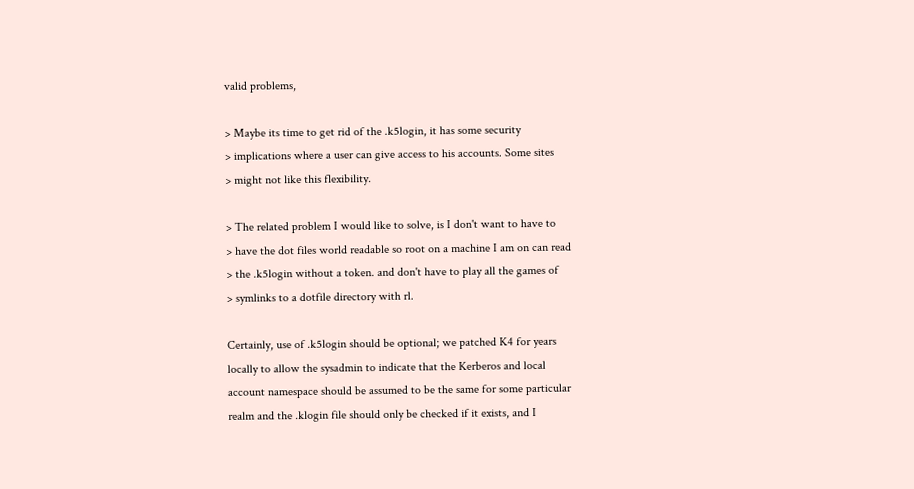valid problems,

> Maybe its time to get rid of the .k5login, it has some security
> implications where a user can give access to his accounts. Some sites
> might not like this flexibility.

> The related problem I would like to solve, is I don't want to have to
> have the dot files world readable so root on a machine I am on can read
> the .k5login without a token. and don't have to play all the games of
> symlinks to a dotfile directory with rl.

Certainly, use of .k5login should be optional; we patched K4 for years
locally to allow the sysadmin to indicate that the Kerberos and local
account namespace should be assumed to be the same for some particular
realm and the .klogin file should only be checked if it exists, and I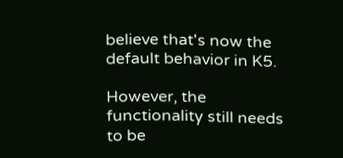believe that's now the default behavior in K5.

However, the functionality still needs to be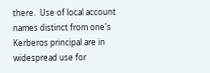there.  Use of local account
names distinct from one's Kerberos principal are in widespread use for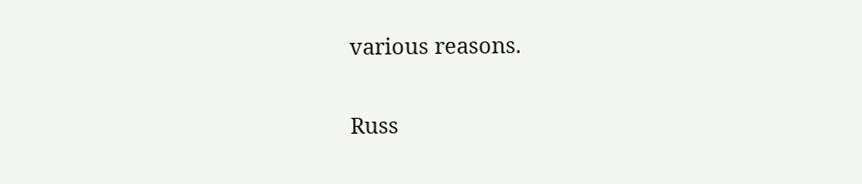various reasons.

Russ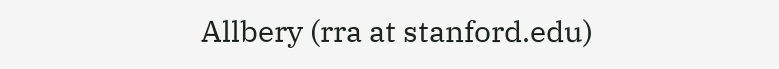Allbery (rra at stanford.edu)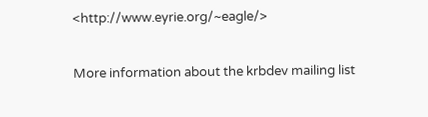<http://www.eyrie.org/~eagle/>

More information about the krbdev mailing list